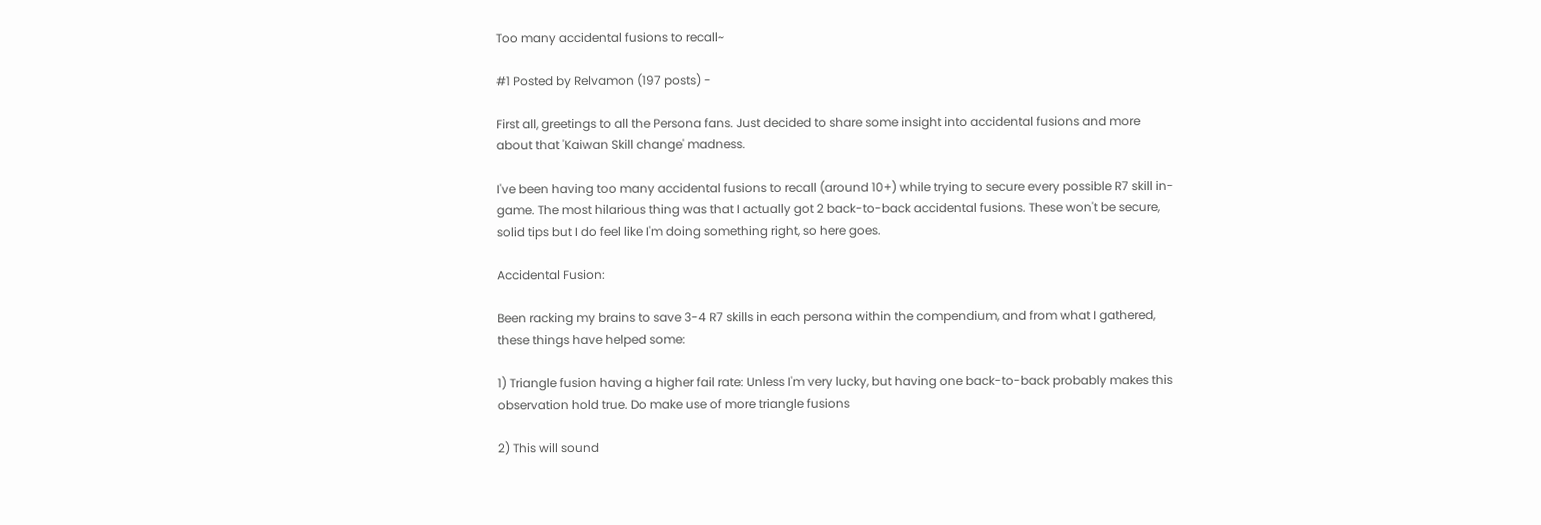Too many accidental fusions to recall~

#1 Posted by Relvamon (197 posts) -

First all, greetings to all the Persona fans. Just decided to share some insight into accidental fusions and more about that 'Kaiwan Skill change' madness.

I've been having too many accidental fusions to recall (around 10+) while trying to secure every possible R7 skill in-game. The most hilarious thing was that I actually got 2 back-to-back accidental fusions. These won't be secure, solid tips but I do feel like I'm doing something right, so here goes.

Accidental Fusion:

Been racking my brains to save 3-4 R7 skills in each persona within the compendium, and from what I gathered, these things have helped some:

1) Triangle fusion having a higher fail rate: Unless I'm very lucky, but having one back-to-back probably makes this observation hold true. Do make use of more triangle fusions

2) This will sound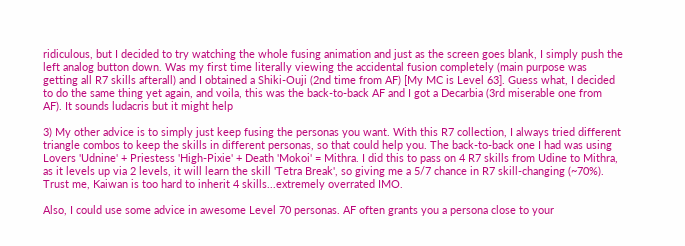ridiculous, but I decided to try watching the whole fusing animation and just as the screen goes blank, I simply push the left analog button down. Was my first time literally viewing the accidental fusion completely (main purpose was getting all R7 skills afterall) and I obtained a Shiki-Ouji (2nd time from AF) [My MC is Level 63]. Guess what, I decided to do the same thing yet again, and voila, this was the back-to-back AF and I got a Decarbia (3rd miserable one from AF). It sounds ludacris but it might help

3) My other advice is to simply just keep fusing the personas you want. With this R7 collection, I always tried different triangle combos to keep the skills in different personas, so that could help you. The back-to-back one I had was using Lovers 'Udnine' + Priestess 'High-Pixie' + Death 'Mokoi' = Mithra. I did this to pass on 4 R7 skills from Udine to Mithra, as it levels up via 2 levels, it will learn the skill 'Tetra Break', so giving me a 5/7 chance in R7 skill-changing (~70%). Trust me, Kaiwan is too hard to inherit 4 skills...extremely overrated IMO.

Also, I could use some advice in awesome Level 70 personas. AF often grants you a persona close to your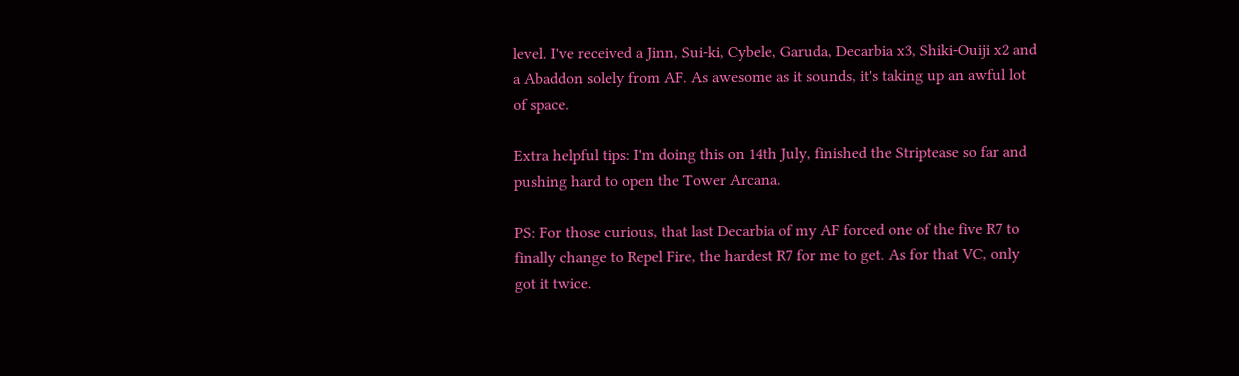level. I've received a Jinn, Sui-ki, Cybele, Garuda, Decarbia x3, Shiki-Ouiji x2 and a Abaddon solely from AF. As awesome as it sounds, it's taking up an awful lot of space.

Extra helpful tips: I'm doing this on 14th July, finished the Striptease so far and pushing hard to open the Tower Arcana.

PS: For those curious, that last Decarbia of my AF forced one of the five R7 to finally change to Repel Fire, the hardest R7 for me to get. As for that VC, only got it twice.